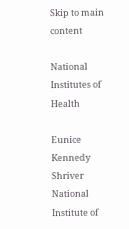Skip to main content

National Institutes of Health

Eunice Kennedy Shriver National Institute of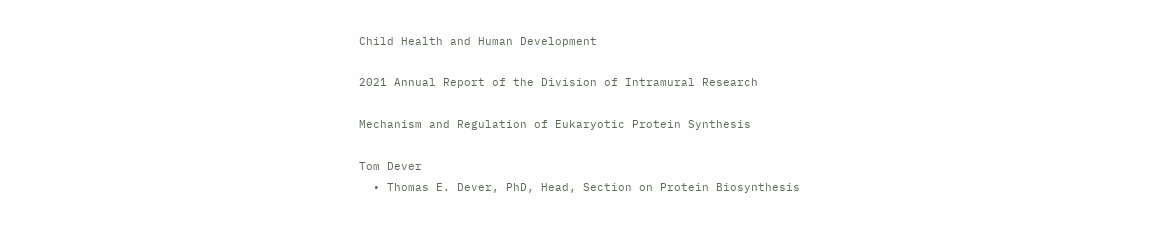Child Health and Human Development

2021 Annual Report of the Division of Intramural Research

Mechanism and Regulation of Eukaryotic Protein Synthesis

Tom Dever
  • Thomas E. Dever, PhD, Head, Section on Protein Biosynthesis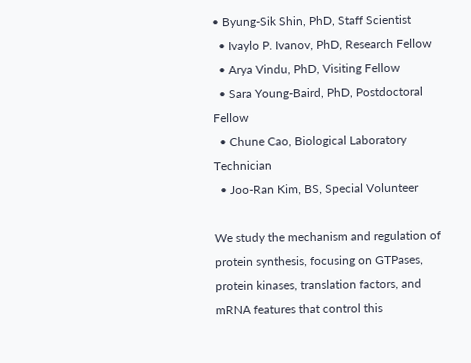• Byung-Sik Shin, PhD, Staff Scientist
  • Ivaylo P. Ivanov, PhD, Research Fellow
  • Arya Vindu, PhD, Visiting Fellow
  • Sara Young-Baird, PhD, Postdoctoral Fellow
  • Chune Cao, Biological Laboratory Technician
  • Joo-Ran Kim, BS, Special Volunteer

We study the mechanism and regulation of protein synthesis, focusing on GTPases, protein kinases, translation factors, and mRNA features that control this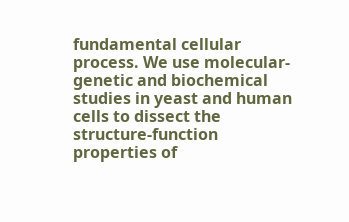fundamental cellular process. We use molecular-genetic and biochemical studies in yeast and human cells to dissect the structure-function properties of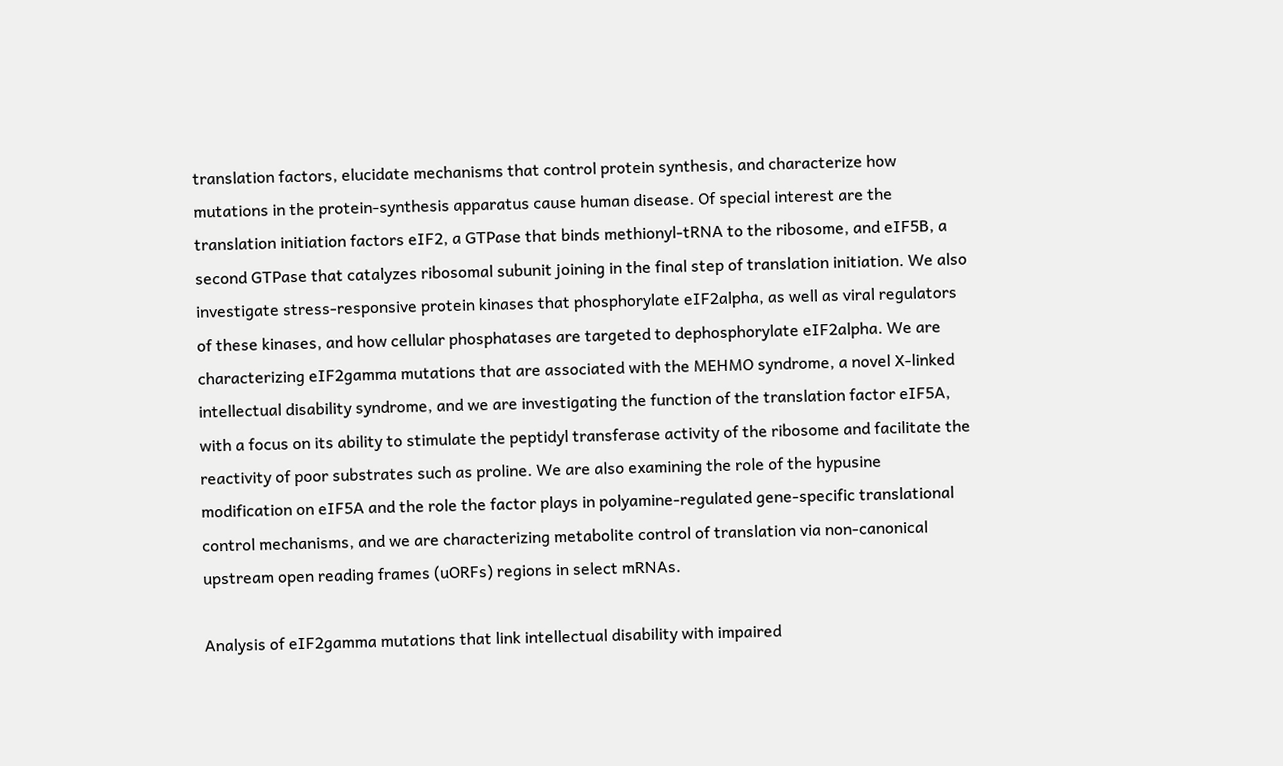translation factors, elucidate mechanisms that control protein synthesis, and characterize how mutations in the protein-synthesis apparatus cause human disease. Of special interest are the translation initiation factors eIF2, a GTPase that binds methionyl-tRNA to the ribosome, and eIF5B, a second GTPase that catalyzes ribosomal subunit joining in the final step of translation initiation. We also investigate stress-responsive protein kinases that phosphorylate eIF2alpha, as well as viral regulators of these kinases, and how cellular phosphatases are targeted to dephosphorylate eIF2alpha. We are characterizing eIF2gamma mutations that are associated with the MEHMO syndrome, a novel X-linked intellectual disability syndrome, and we are investigating the function of the translation factor eIF5A, with a focus on its ability to stimulate the peptidyl transferase activity of the ribosome and facilitate the reactivity of poor substrates such as proline. We are also examining the role of the hypusine modification on eIF5A and the role the factor plays in polyamine-regulated gene-specific translational control mechanisms, and we are characterizing metabolite control of translation via non-canonical upstream open reading frames (uORFs) regions in select mRNAs.

Analysis of eIF2gamma mutations that link intellectual disability with impaired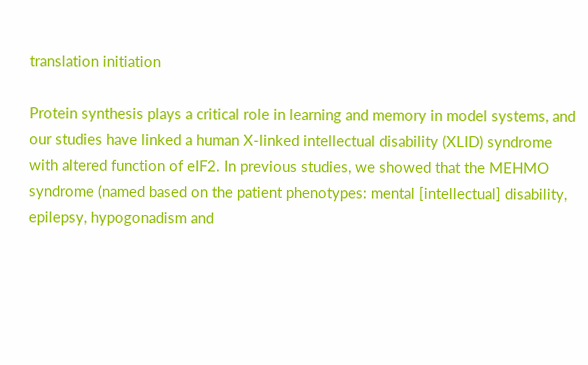translation initiation

Protein synthesis plays a critical role in learning and memory in model systems, and our studies have linked a human X-linked intellectual disability (XLID) syndrome with altered function of eIF2. In previous studies, we showed that the MEHMO syndrome (named based on the patient phenotypes: mental [intellectual] disability, epilepsy, hypogonadism and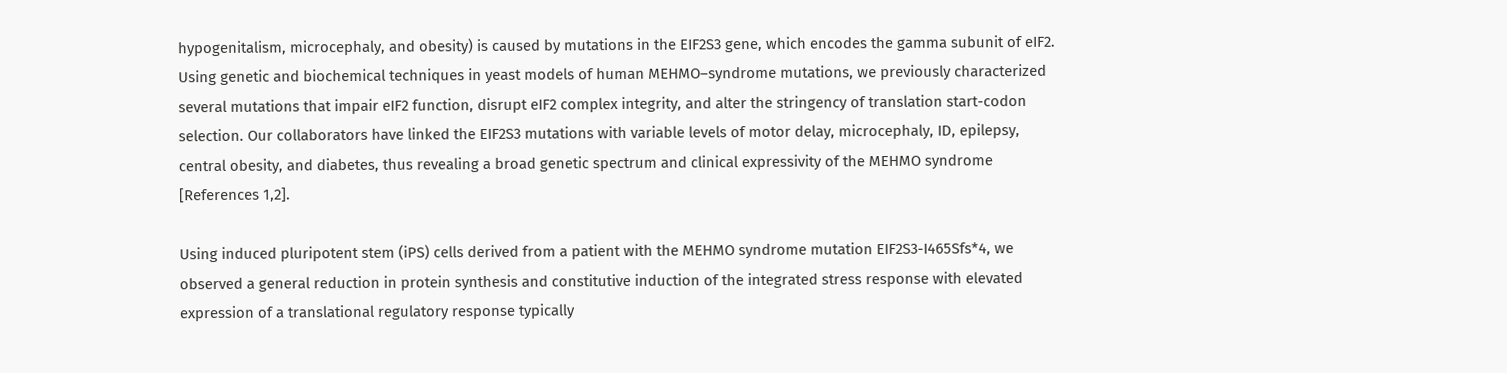hypogenitalism, microcephaly, and obesity) is caused by mutations in the EIF2S3 gene, which encodes the gamma subunit of eIF2. Using genetic and biochemical techniques in yeast models of human MEHMO–syndrome mutations, we previously characterized several mutations that impair eIF2 function, disrupt eIF2 complex integrity, and alter the stringency of translation start-codon selection. Our collaborators have linked the EIF2S3 mutations with variable levels of motor delay, microcephaly, ID, epilepsy, central obesity, and diabetes, thus revealing a broad genetic spectrum and clinical expressivity of the MEHMO syndrome [References 1,2].

Using induced pluripotent stem (iPS) cells derived from a patient with the MEHMO syndrome mutation EIF2S3-I465Sfs*4, we observed a general reduction in protein synthesis and constitutive induction of the integrated stress response with elevated expression of a translational regulatory response typically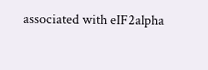associated with eIF2alpha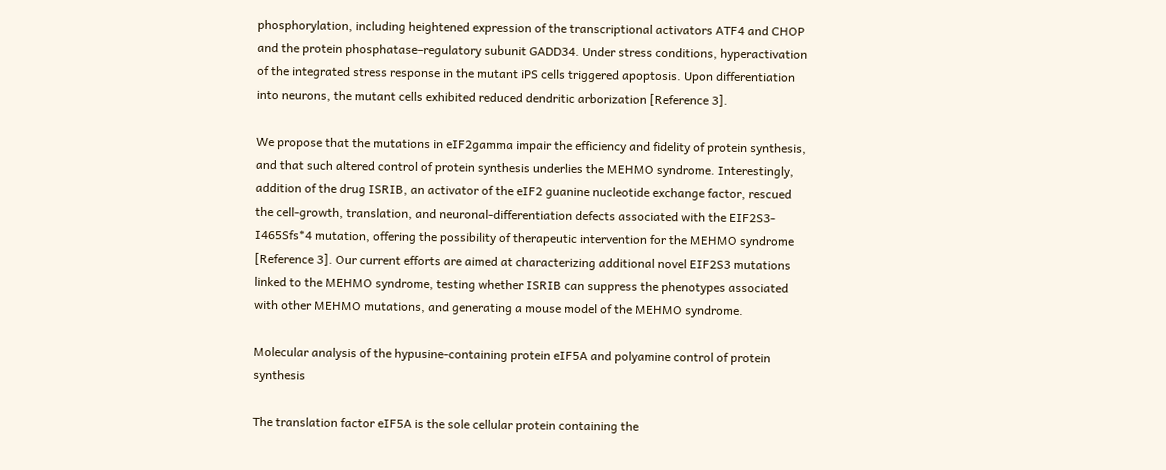phosphorylation, including heightened expression of the transcriptional activators ATF4 and CHOP and the protein phosphatase–regulatory subunit GADD34. Under stress conditions, hyperactivation of the integrated stress response in the mutant iPS cells triggered apoptosis. Upon differentiation into neurons, the mutant cells exhibited reduced dendritic arborization [Reference 3].

We propose that the mutations in eIF2gamma impair the efficiency and fidelity of protein synthesis, and that such altered control of protein synthesis underlies the MEHMO syndrome. Interestingly, addition of the drug ISRIB, an activator of the eIF2 guanine nucleotide exchange factor, rescued the cell-growth, translation, and neuronal-differentiation defects associated with the EIF2S3-I465Sfs*4 mutation, offering the possibility of therapeutic intervention for the MEHMO syndrome [Reference 3]. Our current efforts are aimed at characterizing additional novel EIF2S3 mutations linked to the MEHMO syndrome, testing whether ISRIB can suppress the phenotypes associated with other MEHMO mutations, and generating a mouse model of the MEHMO syndrome.

Molecular analysis of the hypusine-containing protein eIF5A and polyamine control of protein synthesis

The translation factor eIF5A is the sole cellular protein containing the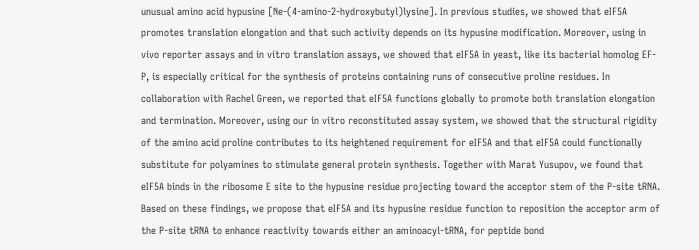unusual amino acid hypusine [Ne-(4-amino-2-hydroxybutyl)lysine]. In previous studies, we showed that eIF5A promotes translation elongation and that such activity depends on its hypusine modification. Moreover, using in vivo reporter assays and in vitro translation assays, we showed that eIF5A in yeast, like its bacterial homolog EF-P, is especially critical for the synthesis of proteins containing runs of consecutive proline residues. In collaboration with Rachel Green, we reported that eIF5A functions globally to promote both translation elongation and termination. Moreover, using our in vitro reconstituted assay system, we showed that the structural rigidity of the amino acid proline contributes to its heightened requirement for eIF5A and that eIF5A could functionally substitute for polyamines to stimulate general protein synthesis. Together with Marat Yusupov, we found that eIF5A binds in the ribosome E site to the hypusine residue projecting toward the acceptor stem of the P-site tRNA. Based on these findings, we propose that eIF5A and its hypusine residue function to reposition the acceptor arm of the P-site tRNA to enhance reactivity towards either an aminoacyl-tRNA, for peptide bond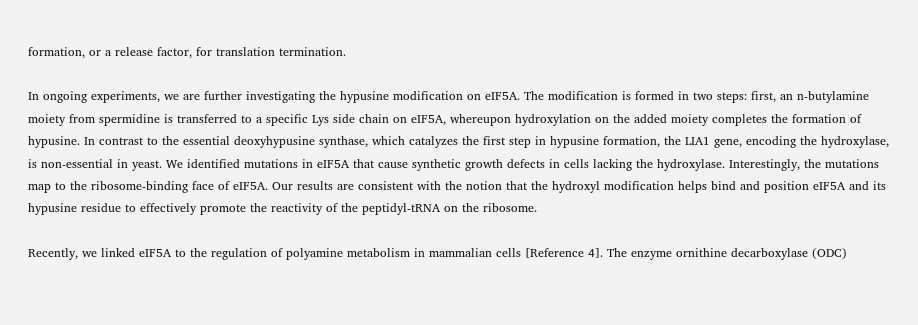formation, or a release factor, for translation termination.

In ongoing experiments, we are further investigating the hypusine modification on eIF5A. The modification is formed in two steps: first, an n-butylamine moiety from spermidine is transferred to a specific Lys side chain on eIF5A, whereupon hydroxylation on the added moiety completes the formation of hypusine. In contrast to the essential deoxyhypusine synthase, which catalyzes the first step in hypusine formation, the LIA1 gene, encoding the hydroxylase, is non-essential in yeast. We identified mutations in eIF5A that cause synthetic growth defects in cells lacking the hydroxylase. Interestingly, the mutations map to the ribosome-binding face of eIF5A. Our results are consistent with the notion that the hydroxyl modification helps bind and position eIF5A and its hypusine residue to effectively promote the reactivity of the peptidyl-tRNA on the ribosome.

Recently, we linked eIF5A to the regulation of polyamine metabolism in mammalian cells [Reference 4]. The enzyme ornithine decarboxylase (ODC)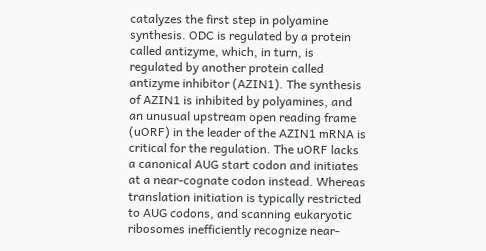catalyzes the first step in polyamine synthesis. ODC is regulated by a protein called antizyme, which, in turn, is regulated by another protein called antizyme inhibitor (AZIN1). The synthesis of AZIN1 is inhibited by polyamines, and an unusual upstream open reading frame (uORF) in the leader of the AZIN1 mRNA is critical for the regulation. The uORF lacks a canonical AUG start codon and initiates at a near-cognate codon instead. Whereas translation initiation is typically restricted to AUG codons, and scanning eukaryotic ribosomes inefficiently recognize near-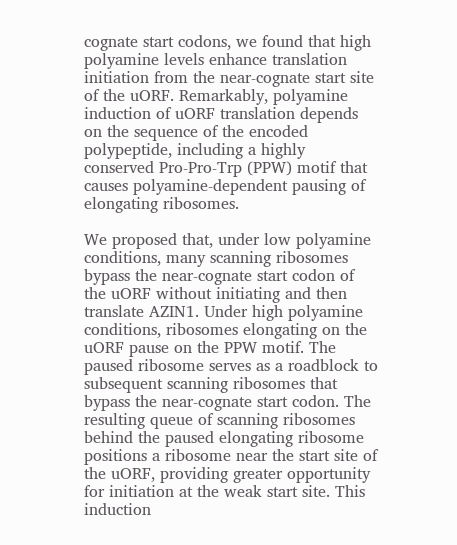cognate start codons, we found that high polyamine levels enhance translation initiation from the near-cognate start site of the uORF. Remarkably, polyamine induction of uORF translation depends on the sequence of the encoded polypeptide, including a highly conserved Pro-Pro-Trp (PPW) motif that causes polyamine-dependent pausing of elongating ribosomes.

We proposed that, under low polyamine conditions, many scanning ribosomes bypass the near-cognate start codon of the uORF without initiating and then translate AZIN1. Under high polyamine conditions, ribosomes elongating on the uORF pause on the PPW motif. The paused ribosome serves as a roadblock to subsequent scanning ribosomes that bypass the near-cognate start codon. The resulting queue of scanning ribosomes behind the paused elongating ribosome positions a ribosome near the start site of the uORF, providing greater opportunity for initiation at the weak start site. This induction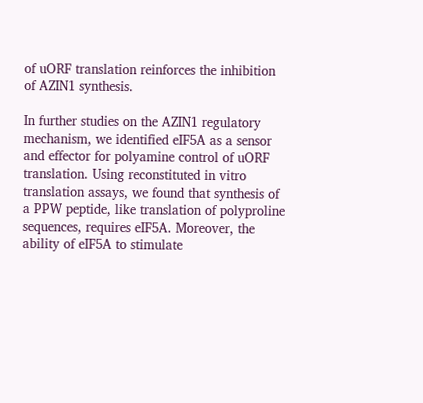of uORF translation reinforces the inhibition of AZIN1 synthesis.

In further studies on the AZIN1 regulatory mechanism, we identified eIF5A as a sensor and effector for polyamine control of uORF translation. Using reconstituted in vitro translation assays, we found that synthesis of a PPW peptide, like translation of polyproline sequences, requires eIF5A. Moreover, the ability of eIF5A to stimulate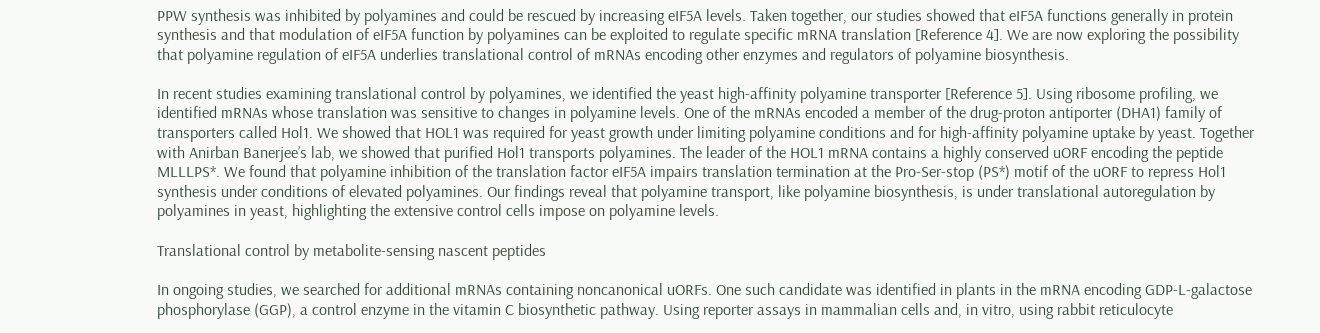PPW synthesis was inhibited by polyamines and could be rescued by increasing eIF5A levels. Taken together, our studies showed that eIF5A functions generally in protein synthesis and that modulation of eIF5A function by polyamines can be exploited to regulate specific mRNA translation [Reference 4]. We are now exploring the possibility that polyamine regulation of eIF5A underlies translational control of mRNAs encoding other enzymes and regulators of polyamine biosynthesis.

In recent studies examining translational control by polyamines, we identified the yeast high-affinity polyamine transporter [Reference 5]. Using ribosome profiling, we identified mRNAs whose translation was sensitive to changes in polyamine levels. One of the mRNAs encoded a member of the drug-proton antiporter (DHA1) family of transporters called Hol1. We showed that HOL1 was required for yeast growth under limiting polyamine conditions and for high-affinity polyamine uptake by yeast. Together with Anirban Banerjee’s lab, we showed that purified Hol1 transports polyamines. The leader of the HOL1 mRNA contains a highly conserved uORF encoding the peptide MLLLPS*. We found that polyamine inhibition of the translation factor eIF5A impairs translation termination at the Pro-Ser-stop (PS*) motif of the uORF to repress Hol1 synthesis under conditions of elevated polyamines. Our findings reveal that polyamine transport, like polyamine biosynthesis, is under translational autoregulation by polyamines in yeast, highlighting the extensive control cells impose on polyamine levels.

Translational control by metabolite-sensing nascent peptides

In ongoing studies, we searched for additional mRNAs containing noncanonical uORFs. One such candidate was identified in plants in the mRNA encoding GDP-L-galactose phosphorylase (GGP), a control enzyme in the vitamin C biosynthetic pathway. Using reporter assays in mammalian cells and, in vitro, using rabbit reticulocyte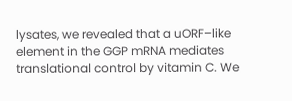lysates, we revealed that a uORF–like element in the GGP mRNA mediates translational control by vitamin C. We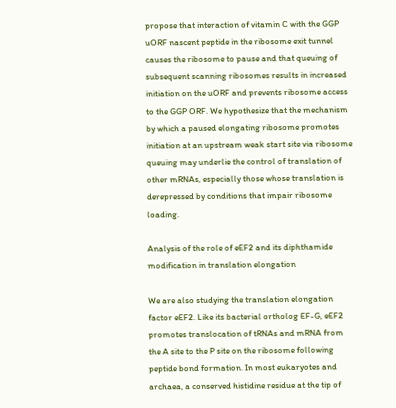propose that interaction of vitamin C with the GGP uORF nascent peptide in the ribosome exit tunnel causes the ribosome to pause and that queuing of subsequent scanning ribosomes results in increased initiation on the uORF and prevents ribosome access to the GGP ORF. We hypothesize that the mechanism by which a paused elongating ribosome promotes initiation at an upstream weak start site via ribosome queuing may underlie the control of translation of other mRNAs, especially those whose translation is derepressed by conditions that impair ribosome loading.

Analysis of the role of eEF2 and its diphthamide modification in translation elongation

We are also studying the translation elongation factor eEF2. Like its bacterial ortholog EF-G, eEF2 promotes translocation of tRNAs and mRNA from the A site to the P site on the ribosome following peptide bond formation. In most eukaryotes and archaea, a conserved histidine residue at the tip of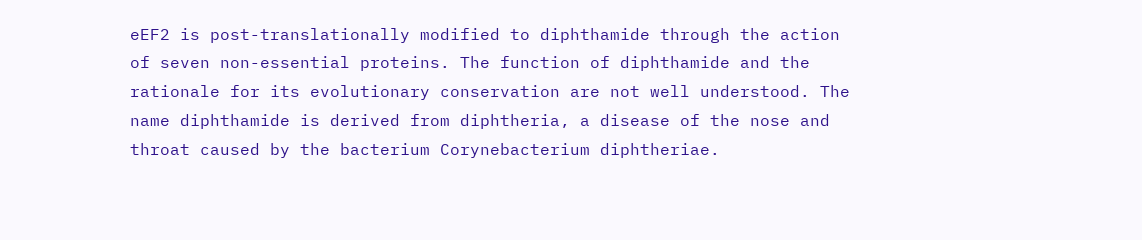eEF2 is post-translationally modified to diphthamide through the action of seven non-essential proteins. The function of diphthamide and the rationale for its evolutionary conservation are not well understood. The name diphthamide is derived from diphtheria, a disease of the nose and throat caused by the bacterium Corynebacterium diphtheriae.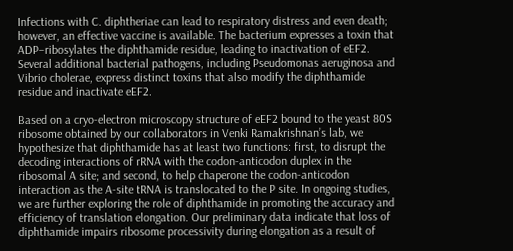Infections with C. diphtheriae can lead to respiratory distress and even death; however, an effective vaccine is available. The bacterium expresses a toxin that ADP–ribosylates the diphthamide residue, leading to inactivation of eEF2. Several additional bacterial pathogens, including Pseudomonas aeruginosa and Vibrio cholerae, express distinct toxins that also modify the diphthamide residue and inactivate eEF2.

Based on a cryo-electron microscopy structure of eEF2 bound to the yeast 80S ribosome obtained by our collaborators in Venki Ramakrishnan’s lab, we hypothesize that diphthamide has at least two functions: first, to disrupt the decoding interactions of rRNA with the codon-anticodon duplex in the ribosomal A site; and second, to help chaperone the codon-anticodon interaction as the A-site tRNA is translocated to the P site. In ongoing studies, we are further exploring the role of diphthamide in promoting the accuracy and efficiency of translation elongation. Our preliminary data indicate that loss of diphthamide impairs ribosome processivity during elongation as a result of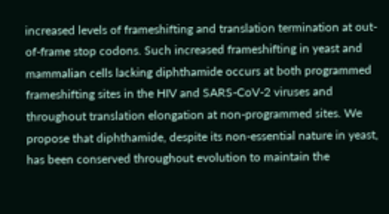increased levels of frameshifting and translation termination at out-of-frame stop codons. Such increased frameshifting in yeast and mammalian cells lacking diphthamide occurs at both programmed frameshifting sites in the HIV and SARS-CoV-2 viruses and throughout translation elongation at non-programmed sites. We propose that diphthamide, despite its non-essential nature in yeast, has been conserved throughout evolution to maintain the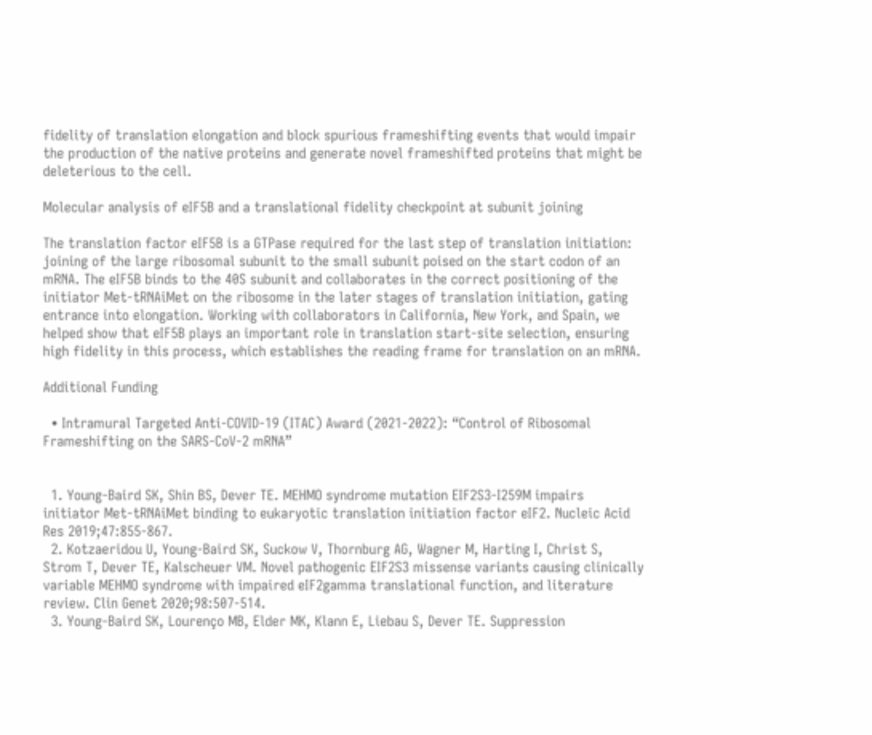fidelity of translation elongation and block spurious frameshifting events that would impair the production of the native proteins and generate novel frameshifted proteins that might be deleterious to the cell.

Molecular analysis of eIF5B and a translational fidelity checkpoint at subunit joining

The translation factor eIF5B is a GTPase required for the last step of translation initiation: joining of the large ribosomal subunit to the small subunit poised on the start codon of an mRNA. The eIF5B binds to the 40S subunit and collaborates in the correct positioning of the initiator Met-tRNAiMet on the ribosome in the later stages of translation initiation, gating entrance into elongation. Working with collaborators in California, New York, and Spain, we helped show that eIF5B plays an important role in translation start-site selection, ensuring high fidelity in this process, which establishes the reading frame for translation on an mRNA.

Additional Funding

  • Intramural Targeted Anti-COVID-19 (ITAC) Award (2021-2022): “Control of Ribosomal Frameshifting on the SARS-CoV-2 mRNA”


  1. Young-Baird SK, Shin BS, Dever TE. MEHMO syndrome mutation EIF2S3-I259M impairs initiator Met-tRNAiMet binding to eukaryotic translation initiation factor eIF2. Nucleic Acid Res 2019;47:855-867.
  2. Kotzaeridou U, Young-Baird SK, Suckow V, Thornburg AG, Wagner M, Harting I, Christ S, Strom T, Dever TE, Kalscheuer VM. Novel pathogenic EIF2S3 missense variants causing clinically variable MEHMO syndrome with impaired eIF2gamma translational function, and literature review. Clin Genet 2020;98:507-514.
  3. Young-Baird SK, Lourenço MB, Elder MK, Klann E, Liebau S, Dever TE. Suppression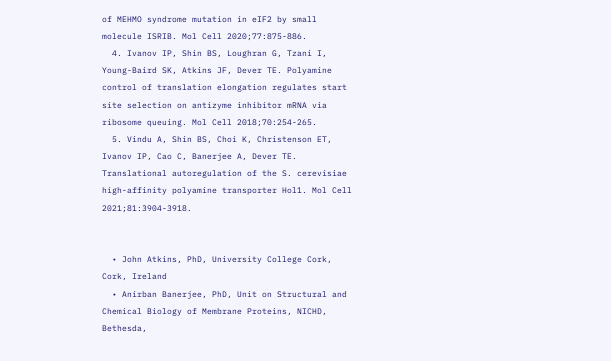of MEHMO syndrome mutation in eIF2 by small molecule ISRIB. Mol Cell 2020;77:875-886.
  4. Ivanov IP, Shin BS, Loughran G, Tzani I, Young-Baird SK, Atkins JF, Dever TE. Polyamine control of translation elongation regulates start site selection on antizyme inhibitor mRNA via ribosome queuing. Mol Cell 2018;70:254-265.
  5. Vindu A, Shin BS, Choi K, Christenson ET, Ivanov IP, Cao C, Banerjee A, Dever TE. Translational autoregulation of the S. cerevisiae high-affinity polyamine transporter Hol1. Mol Cell 2021;81:3904-3918.


  • John Atkins, PhD, University College Cork, Cork, Ireland
  • Anirban Banerjee, PhD, Unit on Structural and Chemical Biology of Membrane Proteins, NICHD, Bethesda,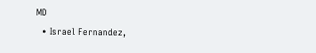MD
  • Israel Fernandez,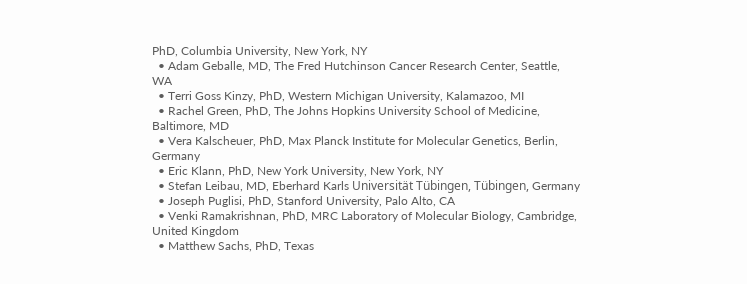PhD, Columbia University, New York, NY
  • Adam Geballe, MD, The Fred Hutchinson Cancer Research Center, Seattle, WA
  • Terri Goss Kinzy, PhD, Western Michigan University, Kalamazoo, MI
  • Rachel Green, PhD, The Johns Hopkins University School of Medicine, Baltimore, MD
  • Vera Kalscheuer, PhD, Max Planck Institute for Molecular Genetics, Berlin, Germany
  • Eric Klann, PhD, New York University, New York, NY
  • Stefan Leibau, MD, Eberhard Karls Universität Tübingen, Tübingen, Germany
  • Joseph Puglisi, PhD, Stanford University, Palo Alto, CA
  • Venki Ramakrishnan, PhD, MRC Laboratory of Molecular Biology, Cambridge, United Kingdom
  • Matthew Sachs, PhD, Texas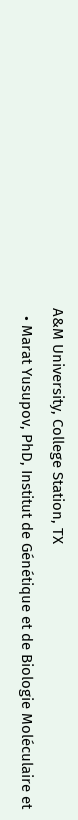A&M University, College Station, TX
  • Marat Yusupov, PhD, Institut de Génétique et de Biologie Moléculaire et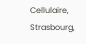Cellulaire, Strasbourg,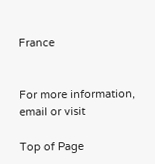France


For more information, email or visit

Top of Page